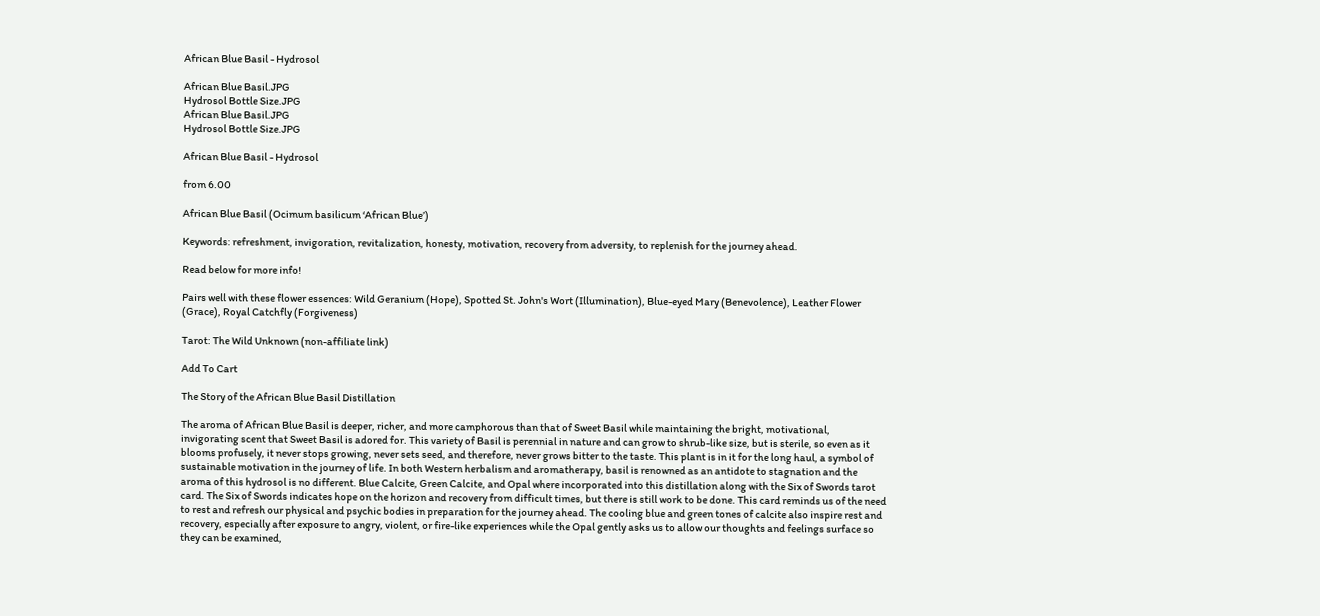African Blue Basil - Hydrosol

African Blue Basil.JPG
Hydrosol Bottle Size.JPG
African Blue Basil.JPG
Hydrosol Bottle Size.JPG

African Blue Basil - Hydrosol

from 6.00

African Blue Basil (Ocimum basilicum ‘African Blue’)

Keywords: refreshment, invigoration, revitalization, honesty, motivation, recovery from adversity, to replenish for the journey ahead.

Read below for more info!

Pairs well with these flower essences: Wild Geranium (Hope), Spotted St. John's Wort (Illumination), Blue-eyed Mary (Benevolence), Leather Flower (Grace), Royal Catchfly (Forgiveness)

Tarot: The Wild Unknown (non-affiliate link)

Add To Cart

The Story of the African Blue Basil Distillation

The aroma of African Blue Basil is deeper, richer, and more camphorous than that of Sweet Basil while maintaining the bright, motivational, invigorating scent that Sweet Basil is adored for. This variety of Basil is perennial in nature and can grow to shrub-like size, but is sterile, so even as it blooms profusely, it never stops growing, never sets seed, and therefore, never grows bitter to the taste. This plant is in it for the long haul, a symbol of sustainable motivation in the journey of life. In both Western herbalism and aromatherapy, basil is renowned as an antidote to stagnation and the aroma of this hydrosol is no different. Blue Calcite, Green Calcite, and Opal where incorporated into this distillation along with the Six of Swords tarot card. The Six of Swords indicates hope on the horizon and recovery from difficult times, but there is still work to be done. This card reminds us of the need to rest and refresh our physical and psychic bodies in preparation for the journey ahead. The cooling blue and green tones of calcite also inspire rest and recovery, especially after exposure to angry, violent, or fire-like experiences while the Opal gently asks us to allow our thoughts and feelings surface so they can be examined,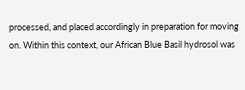processed, and placed accordingly in preparation for moving on. Within this context, our African Blue Basil hydrosol was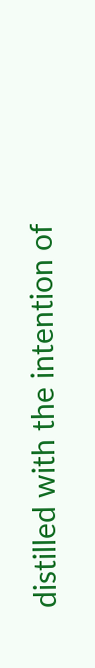distilled with the intention of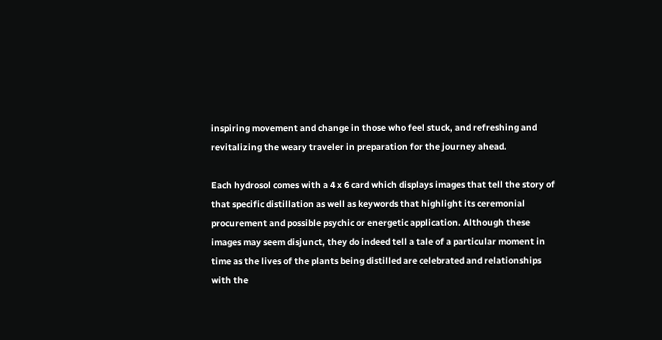inspiring movement and change in those who feel stuck, and refreshing and revitalizing the weary traveler in preparation for the journey ahead.

Each hydrosol comes with a 4 x 6 card which displays images that tell the story of that specific distillation as well as keywords that highlight its ceremonial procurement and possible psychic or energetic application. Although these images may seem disjunct, they do indeed tell a tale of a particular moment in time as the lives of the plants being distilled are celebrated and relationships with the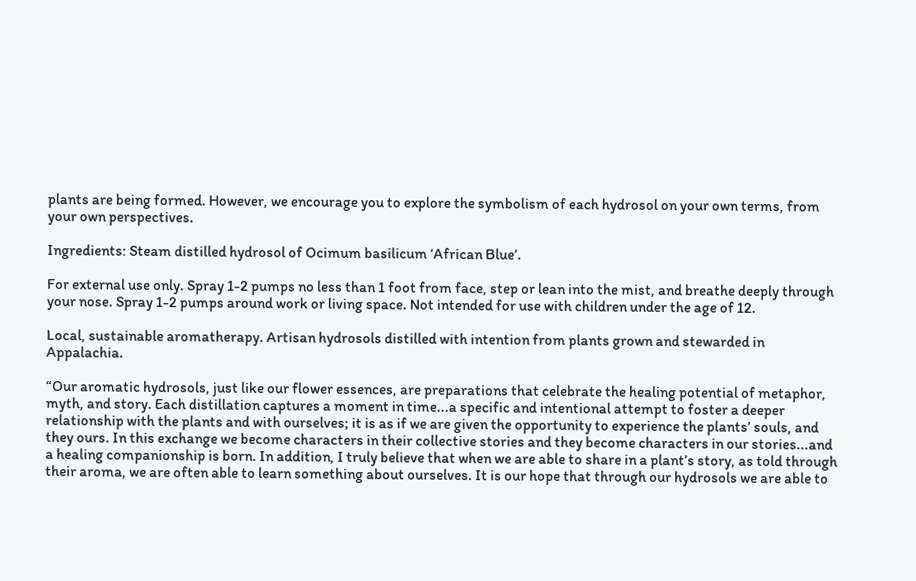plants are being formed. However, we encourage you to explore the symbolism of each hydrosol on your own terms, from your own perspectives.

Ingredients: Steam distilled hydrosol of Ocimum basilicum ‘African Blue’.

For external use only. Spray 1-2 pumps no less than 1 foot from face, step or lean into the mist, and breathe deeply through your nose. Spray 1-2 pumps around work or living space. Not intended for use with children under the age of 12.

Local, sustainable aromatherapy. Artisan hydrosols distilled with intention from plants grown and stewarded in Appalachia.

“Our aromatic hydrosols, just like our flower essences, are preparations that celebrate the healing potential of metaphor, myth, and story. Each distillation captures a moment in time...a specific and intentional attempt to foster a deeper relationship with the plants and with ourselves; it is as if we are given the opportunity to experience the plants’ souls, and they ours. In this exchange we become characters in their collective stories and they become characters in our stories...and a healing companionship is born. In addition, I truly believe that when we are able to share in a plant’s story, as told through their aroma, we are often able to learn something about ourselves. It is our hope that through our hydrosols we are able to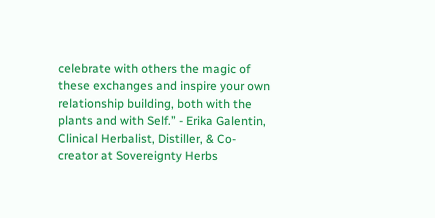celebrate with others the magic of these exchanges and inspire your own relationship building, both with the plants and with Self.” - Erika Galentin, Clinical Herbalist, Distiller, & Co-creator at Sovereignty Herbs